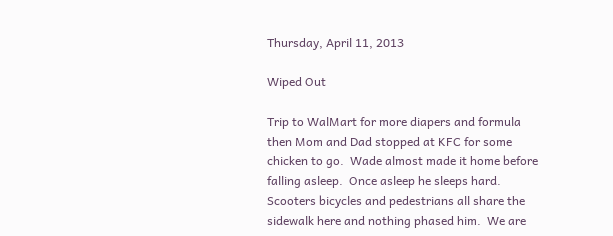Thursday, April 11, 2013

Wiped Out

Trip to WalMart for more diapers and formula then Mom and Dad stopped at KFC for some chicken to go.  Wade almost made it home before falling asleep.  Once asleep he sleeps hard.  Scooters bicycles and pedestrians all share the sidewalk here and nothing phased him.  We are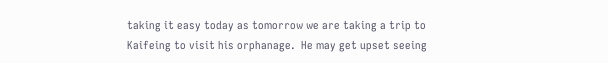taking it easy today as tomorrow we are taking a trip to Kaifeing to visit his orphanage.  He may get upset seeing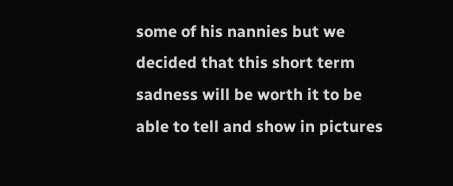some of his nannies but we decided that this short term sadness will be worth it to be able to tell and show in pictures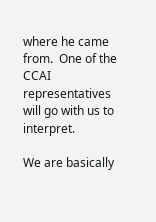where he came from.  One of the CCAI representatives will go with us to interpret.

We are basically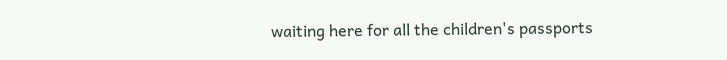waiting here for all the children's passports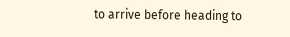to arrive before heading to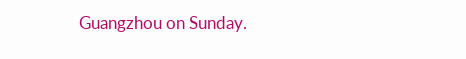Guangzhou on Sunday.